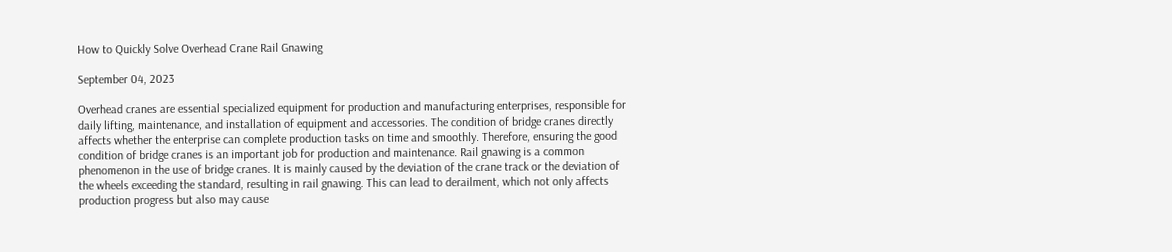How to Quickly Solve Overhead Crane Rail Gnawing

September 04, 2023

Overhead cranes are essential specialized equipment for production and manufacturing enterprises, responsible for daily lifting, maintenance, and installation of equipment and accessories. The condition of bridge cranes directly affects whether the enterprise can complete production tasks on time and smoothly. Therefore, ensuring the good condition of bridge cranes is an important job for production and maintenance. Rail gnawing is a common phenomenon in the use of bridge cranes. It is mainly caused by the deviation of the crane track or the deviation of the wheels exceeding the standard, resulting in rail gnawing. This can lead to derailment, which not only affects production progress but also may cause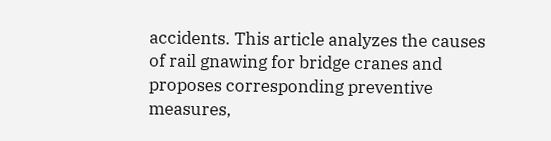accidents. This article analyzes the causes of rail gnawing for bridge cranes and proposes corresponding preventive measures,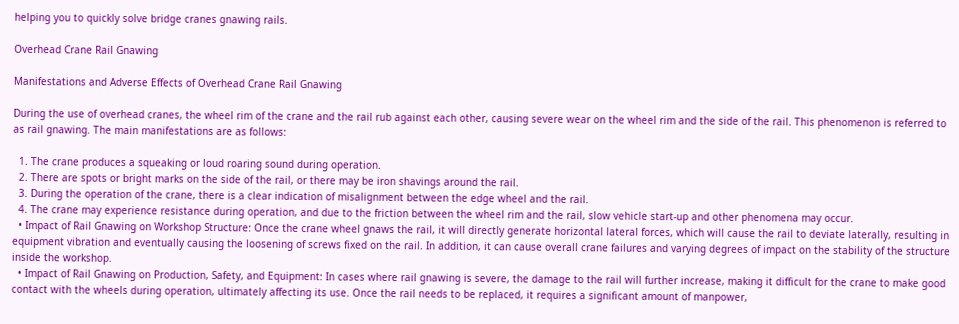helping you to quickly solve bridge cranes gnawing rails.

Overhead Crane Rail Gnawing

Manifestations and Adverse Effects of Overhead Crane Rail Gnawing

During the use of overhead cranes, the wheel rim of the crane and the rail rub against each other, causing severe wear on the wheel rim and the side of the rail. This phenomenon is referred to as rail gnawing. The main manifestations are as follows:

  1. The crane produces a squeaking or loud roaring sound during operation.
  2. There are spots or bright marks on the side of the rail, or there may be iron shavings around the rail.
  3. During the operation of the crane, there is a clear indication of misalignment between the edge wheel and the rail.
  4. The crane may experience resistance during operation, and due to the friction between the wheel rim and the rail, slow vehicle start-up and other phenomena may occur.
  • Impact of Rail Gnawing on Workshop Structure: Once the crane wheel gnaws the rail, it will directly generate horizontal lateral forces, which will cause the rail to deviate laterally, resulting in equipment vibration and eventually causing the loosening of screws fixed on the rail. In addition, it can cause overall crane failures and varying degrees of impact on the stability of the structure inside the workshop.
  • Impact of Rail Gnawing on Production, Safety, and Equipment: In cases where rail gnawing is severe, the damage to the rail will further increase, making it difficult for the crane to make good contact with the wheels during operation, ultimately affecting its use. Once the rail needs to be replaced, it requires a significant amount of manpower,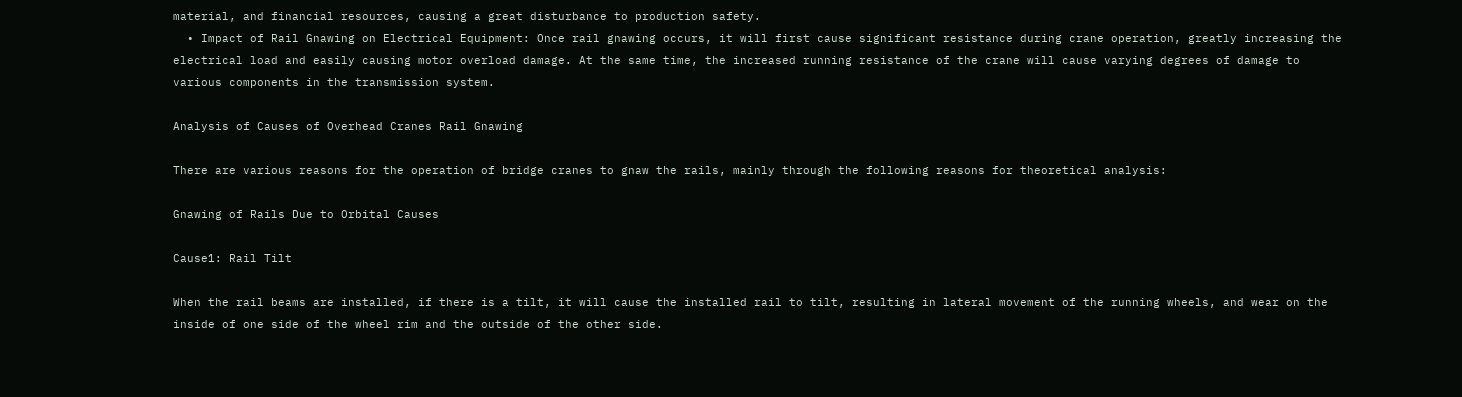material, and financial resources, causing a great disturbance to production safety.
  • Impact of Rail Gnawing on Electrical Equipment: Once rail gnawing occurs, it will first cause significant resistance during crane operation, greatly increasing the electrical load and easily causing motor overload damage. At the same time, the increased running resistance of the crane will cause varying degrees of damage to various components in the transmission system.

Analysis of Causes of Overhead Cranes Rail Gnawing

There are various reasons for the operation of bridge cranes to gnaw the rails, mainly through the following reasons for theoretical analysis:

Gnawing of Rails Due to Orbital Causes

Cause1: Rail Tilt

When the rail beams are installed, if there is a tilt, it will cause the installed rail to tilt, resulting in lateral movement of the running wheels, and wear on the inside of one side of the wheel rim and the outside of the other side.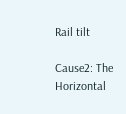Rail tilt

Cause2: The Horizontal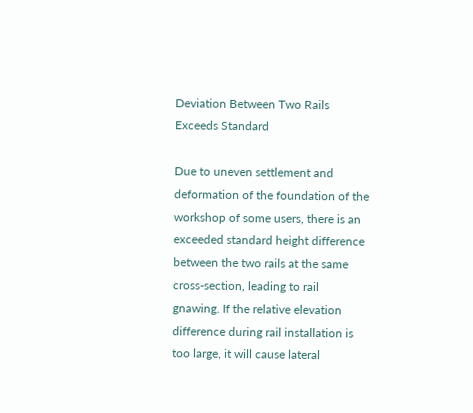Deviation Between Two Rails Exceeds Standard

Due to uneven settlement and deformation of the foundation of the workshop of some users, there is an exceeded standard height difference between the two rails at the same cross-section, leading to rail gnawing. If the relative elevation difference during rail installation is too large, it will cause lateral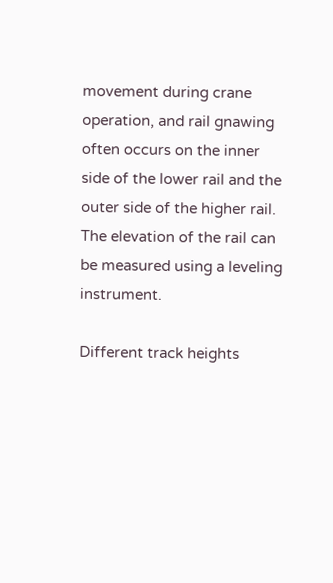movement during crane operation, and rail gnawing often occurs on the inner side of the lower rail and the outer side of the higher rail. The elevation of the rail can be measured using a leveling instrument.

Different track heights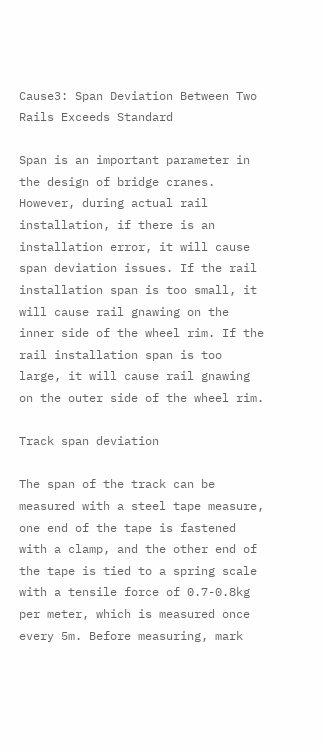Cause3: Span Deviation Between Two Rails Exceeds Standard

Span is an important parameter in the design of bridge cranes. However, during actual rail installation, if there is an installation error, it will cause span deviation issues. If the rail installation span is too small, it will cause rail gnawing on the inner side of the wheel rim. If the rail installation span is too large, it will cause rail gnawing on the outer side of the wheel rim.

Track span deviation

The span of the track can be measured with a steel tape measure, one end of the tape is fastened with a clamp, and the other end of the tape is tied to a spring scale with a tensile force of 0.7-0.8kg per meter, which is measured once every 5m. Before measuring, mark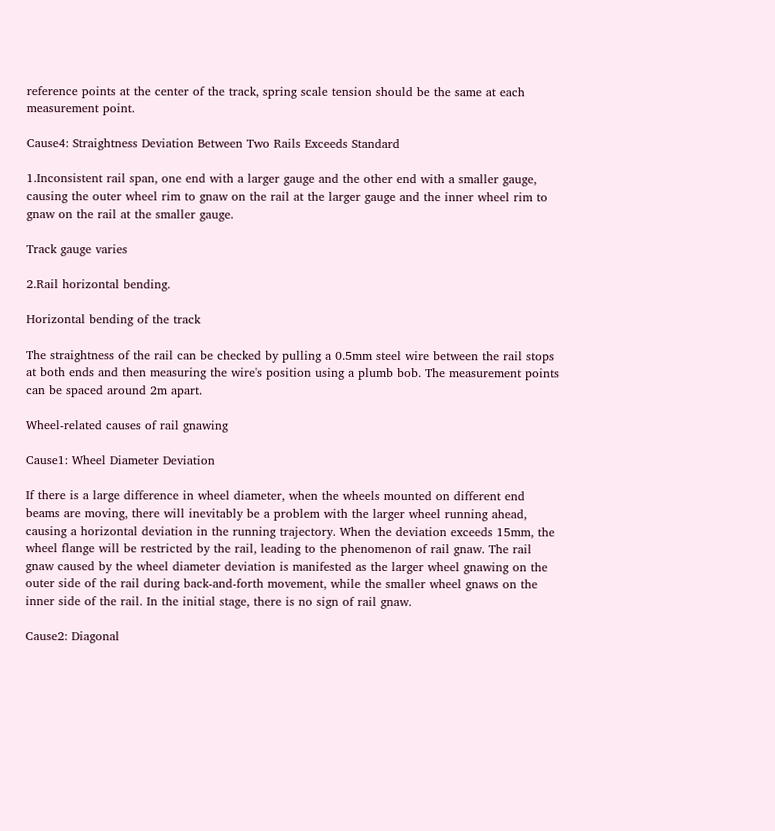reference points at the center of the track, spring scale tension should be the same at each measurement point.

Cause4: Straightness Deviation Between Two Rails Exceeds Standard

1.Inconsistent rail span, one end with a larger gauge and the other end with a smaller gauge, causing the outer wheel rim to gnaw on the rail at the larger gauge and the inner wheel rim to gnaw on the rail at the smaller gauge.

Track gauge varies

2.Rail horizontal bending.

Horizontal bending of the track

The straightness of the rail can be checked by pulling a 0.5mm steel wire between the rail stops at both ends and then measuring the wire's position using a plumb bob. The measurement points can be spaced around 2m apart.

Wheel-related causes of rail gnawing

Cause1: Wheel Diameter Deviation

If there is a large difference in wheel diameter, when the wheels mounted on different end beams are moving, there will inevitably be a problem with the larger wheel running ahead, causing a horizontal deviation in the running trajectory. When the deviation exceeds 15mm, the wheel flange will be restricted by the rail, leading to the phenomenon of rail gnaw. The rail gnaw caused by the wheel diameter deviation is manifested as the larger wheel gnawing on the outer side of the rail during back-and-forth movement, while the smaller wheel gnaws on the inner side of the rail. In the initial stage, there is no sign of rail gnaw.

Cause2: Diagonal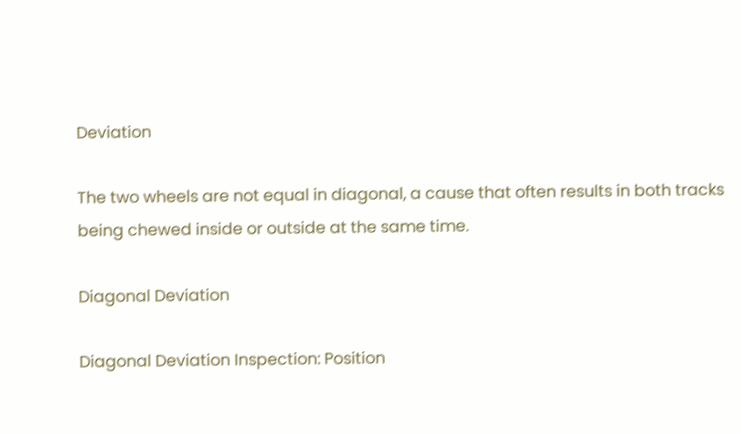Deviation

The two wheels are not equal in diagonal, a cause that often results in both tracks being chewed inside or outside at the same time.

Diagonal Deviation

Diagonal Deviation Inspection: Position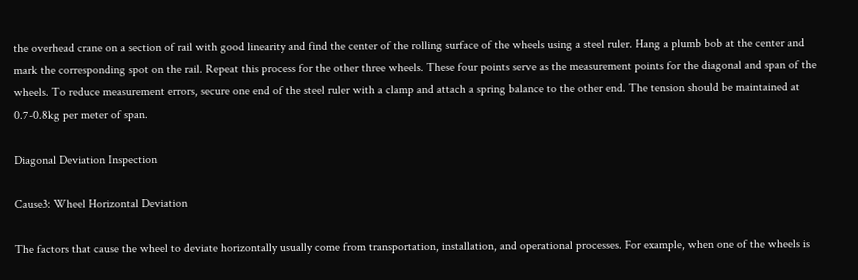the overhead crane on a section of rail with good linearity and find the center of the rolling surface of the wheels using a steel ruler. Hang a plumb bob at the center and mark the corresponding spot on the rail. Repeat this process for the other three wheels. These four points serve as the measurement points for the diagonal and span of the wheels. To reduce measurement errors, secure one end of the steel ruler with a clamp and attach a spring balance to the other end. The tension should be maintained at 0.7-0.8kg per meter of span.

Diagonal Deviation Inspection

Cause3: Wheel Horizontal Deviation

The factors that cause the wheel to deviate horizontally usually come from transportation, installation, and operational processes. For example, when one of the wheels is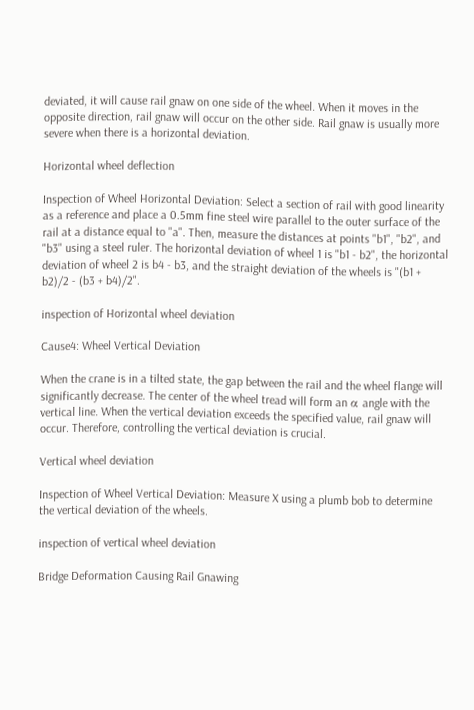deviated, it will cause rail gnaw on one side of the wheel. When it moves in the opposite direction, rail gnaw will occur on the other side. Rail gnaw is usually more severe when there is a horizontal deviation.

Horizontal wheel deflection

Inspection of Wheel Horizontal Deviation: Select a section of rail with good linearity as a reference and place a 0.5mm fine steel wire parallel to the outer surface of the rail at a distance equal to "a". Then, measure the distances at points "b1", "b2", and "b3" using a steel ruler. The horizontal deviation of wheel 1 is "b1 - b2", the horizontal deviation of wheel 2 is b4 - b3, and the straight deviation of the wheels is "(b1 + b2)/2 - (b3 + b4)/2".

inspection of Horizontal wheel deviation

Cause4: Wheel Vertical Deviation

When the crane is in a tilted state, the gap between the rail and the wheel flange will significantly decrease. The center of the wheel tread will form an α angle with the vertical line. When the vertical deviation exceeds the specified value, rail gnaw will occur. Therefore, controlling the vertical deviation is crucial.

Vertical wheel deviation

Inspection of Wheel Vertical Deviation: Measure X using a plumb bob to determine the vertical deviation of the wheels.

inspection of vertical wheel deviation

Bridge Deformation Causing Rail Gnawing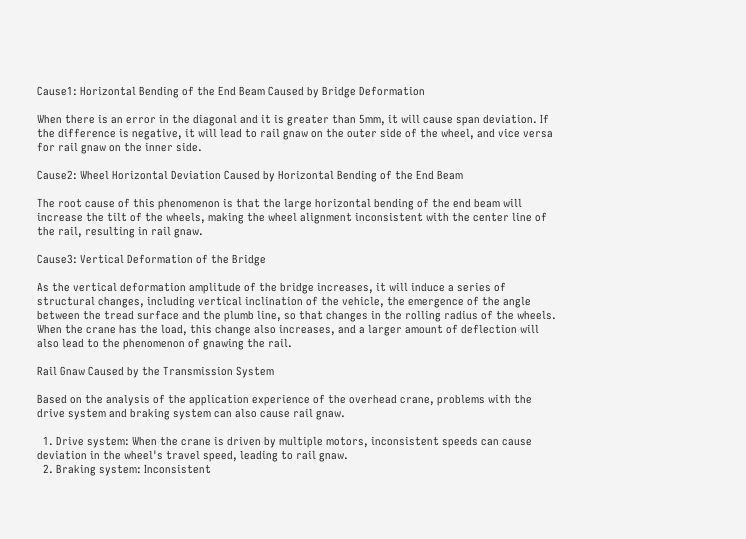Cause1: Horizontal Bending of the End Beam Caused by Bridge Deformation

When there is an error in the diagonal and it is greater than 5mm, it will cause span deviation. If the difference is negative, it will lead to rail gnaw on the outer side of the wheel, and vice versa for rail gnaw on the inner side.

Cause2: Wheel Horizontal Deviation Caused by Horizontal Bending of the End Beam

The root cause of this phenomenon is that the large horizontal bending of the end beam will increase the tilt of the wheels, making the wheel alignment inconsistent with the center line of the rail, resulting in rail gnaw.

Cause3: Vertical Deformation of the Bridge

As the vertical deformation amplitude of the bridge increases, it will induce a series of structural changes, including vertical inclination of the vehicle, the emergence of the angle between the tread surface and the plumb line, so that changes in the rolling radius of the wheels. When the crane has the load, this change also increases, and a larger amount of deflection will also lead to the phenomenon of gnawing the rail.

Rail Gnaw Caused by the Transmission System

Based on the analysis of the application experience of the overhead crane, problems with the drive system and braking system can also cause rail gnaw.

  1. Drive system: When the crane is driven by multiple motors, inconsistent speeds can cause deviation in the wheel's travel speed, leading to rail gnaw.
  2. Braking system: Inconsistent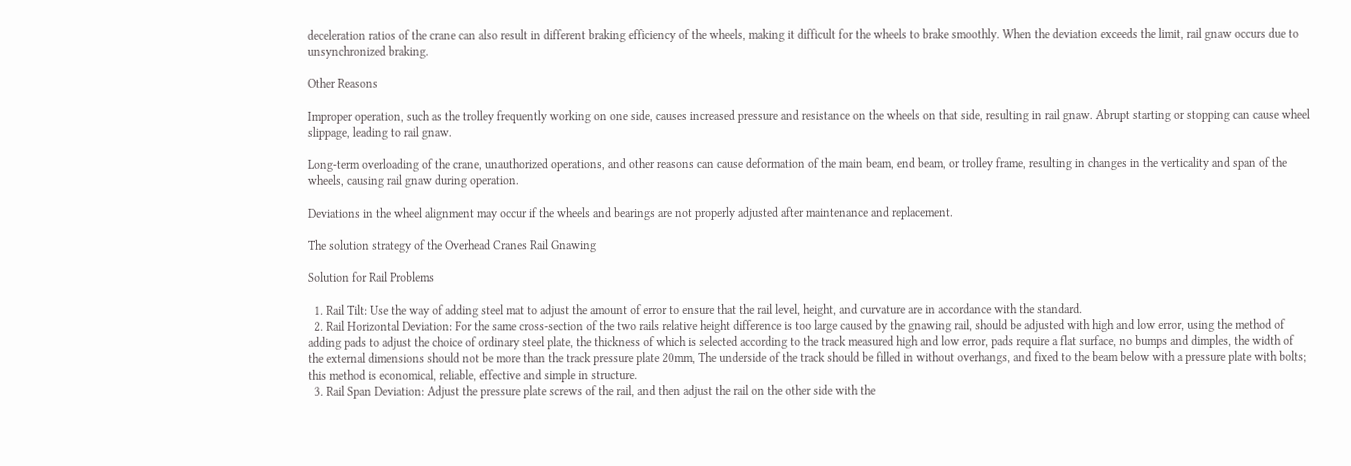deceleration ratios of the crane can also result in different braking efficiency of the wheels, making it difficult for the wheels to brake smoothly. When the deviation exceeds the limit, rail gnaw occurs due to unsynchronized braking.

Other Reasons

Improper operation, such as the trolley frequently working on one side, causes increased pressure and resistance on the wheels on that side, resulting in rail gnaw. Abrupt starting or stopping can cause wheel slippage, leading to rail gnaw.

Long-term overloading of the crane, unauthorized operations, and other reasons can cause deformation of the main beam, end beam, or trolley frame, resulting in changes in the verticality and span of the wheels, causing rail gnaw during operation.

Deviations in the wheel alignment may occur if the wheels and bearings are not properly adjusted after maintenance and replacement.

The solution strategy of the Overhead Cranes Rail Gnawing

Solution for Rail Problems

  1. Rail Tilt: Use the way of adding steel mat to adjust the amount of error to ensure that the rail level, height, and curvature are in accordance with the standard.
  2. Rail Horizontal Deviation: For the same cross-section of the two rails relative height difference is too large caused by the gnawing rail, should be adjusted with high and low error, using the method of adding pads to adjust the choice of ordinary steel plate, the thickness of which is selected according to the track measured high and low error, pads require a flat surface, no bumps and dimples, the width of the external dimensions should not be more than the track pressure plate 20mm, The underside of the track should be filled in without overhangs, and fixed to the beam below with a pressure plate with bolts; this method is economical, reliable, effective and simple in structure.
  3. Rail Span Deviation: Adjust the pressure plate screws of the rail, and then adjust the rail on the other side with the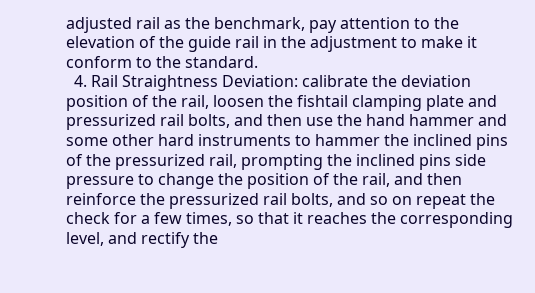adjusted rail as the benchmark, pay attention to the elevation of the guide rail in the adjustment to make it conform to the standard.
  4. Rail Straightness Deviation: calibrate the deviation position of the rail, loosen the fishtail clamping plate and pressurized rail bolts, and then use the hand hammer and some other hard instruments to hammer the inclined pins of the pressurized rail, prompting the inclined pins side pressure to change the position of the rail, and then reinforce the pressurized rail bolts, and so on repeat the check for a few times, so that it reaches the corresponding level, and rectify the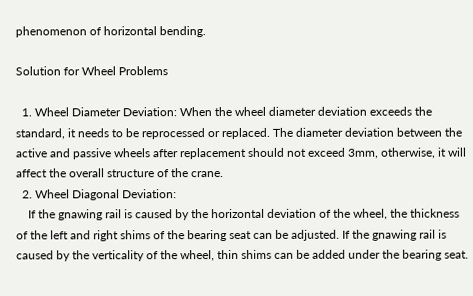phenomenon of horizontal bending.

Solution for Wheel Problems

  1. Wheel Diameter Deviation: When the wheel diameter deviation exceeds the standard, it needs to be reprocessed or replaced. The diameter deviation between the active and passive wheels after replacement should not exceed 3mm, otherwise, it will affect the overall structure of the crane.
  2. Wheel Diagonal Deviation:
    If the gnawing rail is caused by the horizontal deviation of the wheel, the thickness of the left and right shims of the bearing seat can be adjusted. If the gnawing rail is caused by the verticality of the wheel, thin shims can be added under the bearing seat.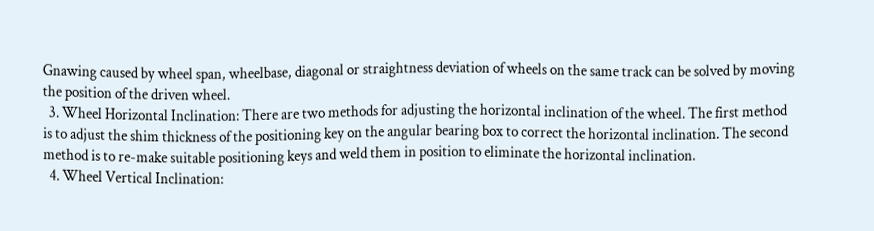Gnawing caused by wheel span, wheelbase, diagonal or straightness deviation of wheels on the same track can be solved by moving the position of the driven wheel.
  3. Wheel Horizontal Inclination: There are two methods for adjusting the horizontal inclination of the wheel. The first method is to adjust the shim thickness of the positioning key on the angular bearing box to correct the horizontal inclination. The second method is to re-make suitable positioning keys and weld them in position to eliminate the horizontal inclination.
  4. Wheel Vertical Inclination: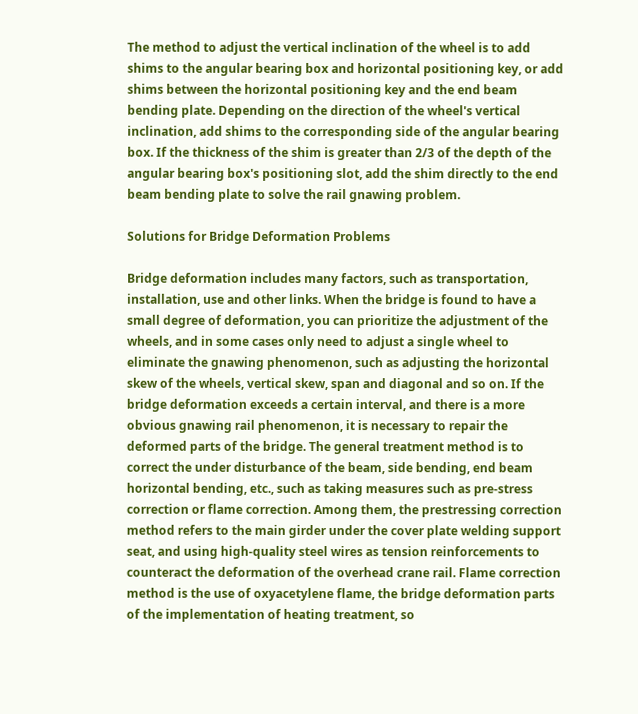The method to adjust the vertical inclination of the wheel is to add shims to the angular bearing box and horizontal positioning key, or add shims between the horizontal positioning key and the end beam bending plate. Depending on the direction of the wheel's vertical inclination, add shims to the corresponding side of the angular bearing box. If the thickness of the shim is greater than 2/3 of the depth of the angular bearing box's positioning slot, add the shim directly to the end beam bending plate to solve the rail gnawing problem.

Solutions for Bridge Deformation Problems

Bridge deformation includes many factors, such as transportation, installation, use and other links. When the bridge is found to have a small degree of deformation, you can prioritize the adjustment of the wheels, and in some cases only need to adjust a single wheel to eliminate the gnawing phenomenon, such as adjusting the horizontal skew of the wheels, vertical skew, span and diagonal and so on. If the bridge deformation exceeds a certain interval, and there is a more obvious gnawing rail phenomenon, it is necessary to repair the deformed parts of the bridge. The general treatment method is to correct the under disturbance of the beam, side bending, end beam horizontal bending, etc., such as taking measures such as pre-stress correction or flame correction. Among them, the prestressing correction method refers to the main girder under the cover plate welding support seat, and using high-quality steel wires as tension reinforcements to counteract the deformation of the overhead crane rail. Flame correction method is the use of oxyacetylene flame, the bridge deformation parts of the implementation of heating treatment, so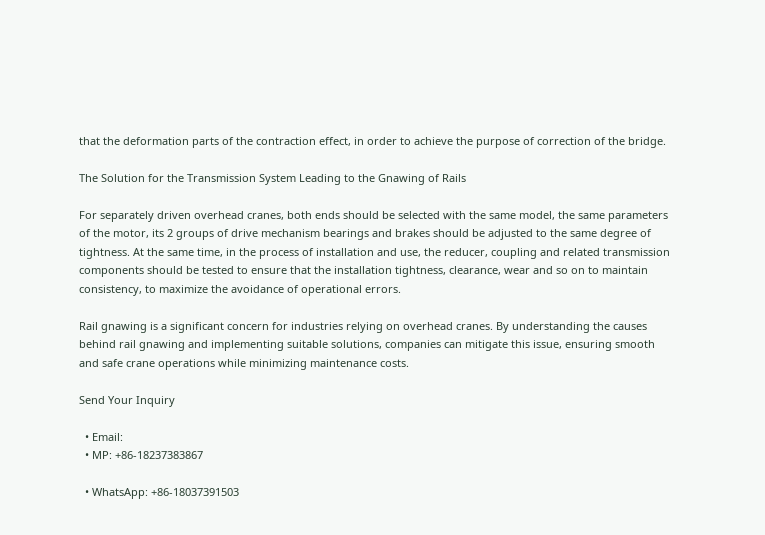that the deformation parts of the contraction effect, in order to achieve the purpose of correction of the bridge.

The Solution for the Transmission System Leading to the Gnawing of Rails

For separately driven overhead cranes, both ends should be selected with the same model, the same parameters of the motor, its 2 groups of drive mechanism bearings and brakes should be adjusted to the same degree of tightness. At the same time, in the process of installation and use, the reducer, coupling and related transmission components should be tested to ensure that the installation tightness, clearance, wear and so on to maintain consistency, to maximize the avoidance of operational errors.

Rail gnawing is a significant concern for industries relying on overhead cranes. By understanding the causes behind rail gnawing and implementing suitable solutions, companies can mitigate this issue, ensuring smooth and safe crane operations while minimizing maintenance costs.

Send Your Inquiry

  • Email:
  • MP: +86-18237383867

  • WhatsApp: +86-18037391503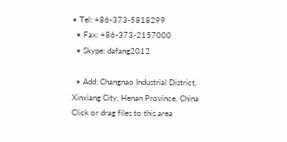• Tel: +86-373-5818299
  • Fax: +86-373-2157000
  • Skype: dafang2012

  • Add: Changnao Industrial District, Xinxiang City, Henan Province, China
Click or drag files to this area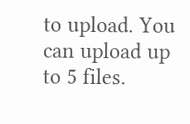to upload. You can upload up to 5 files.